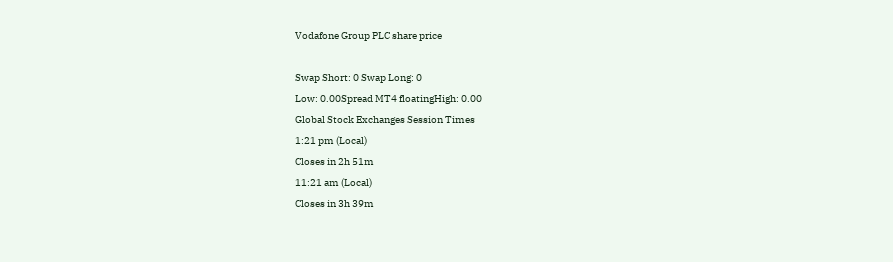Vodafone Group PLC share price

Swap Short: 0 Swap Long: 0
Low: 0.00Spread MT4 floatingHigh: 0.00
Global Stock Exchanges Session Times
1:21 pm (Local)
Closes in 2h 51m
11:21 am (Local)
Closes in 3h 39m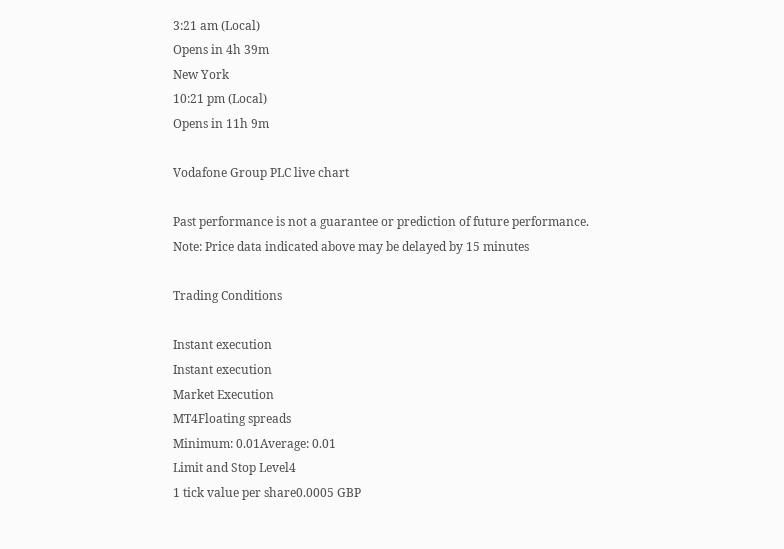3:21 am (Local)
Opens in 4h 39m
New York
10:21 pm (Local)
Opens in 11h 9m

Vodafone Group PLC live chart

Past performance is not a guarantee or prediction of future performance.
Note: Price data indicated above may be delayed by 15 minutes

Trading Conditions

Instant execution
Instant execution
Market Execution
MT4Floating spreads
Minimum: 0.01Average: 0.01
Limit and Stop Level4
1 tick value per share0.0005 GBP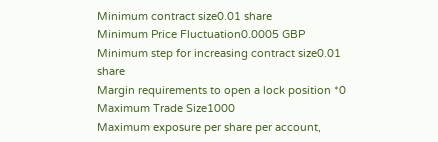Minimum contract size0.01 share
Minimum Price Fluctuation0.0005 GBP
Minimum step for increasing contract size0.01 share
Margin requirements to open a lock position *0
Maximum Trade Size1000
Maximum exposure per share per account,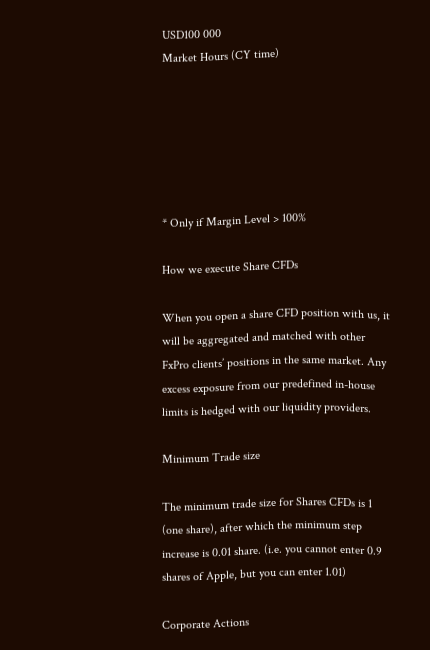USD100 000
Market Hours (CY time)






* Only if Margin Level > 100%

How we execute Share CFDs

When you open a share CFD position with us, it will be aggregated and matched with other FxPro clients’ positions in the same market. Any excess exposure from our predefined in-house limits is hedged with our liquidity providers.

Minimum Trade size

The minimum trade size for Shares CFDs is 1 (one share), after which the minimum step increase is 0.01 share. (i.e. you cannot enter 0.9 shares of Apple, but you can enter 1.01)

Corporate Actions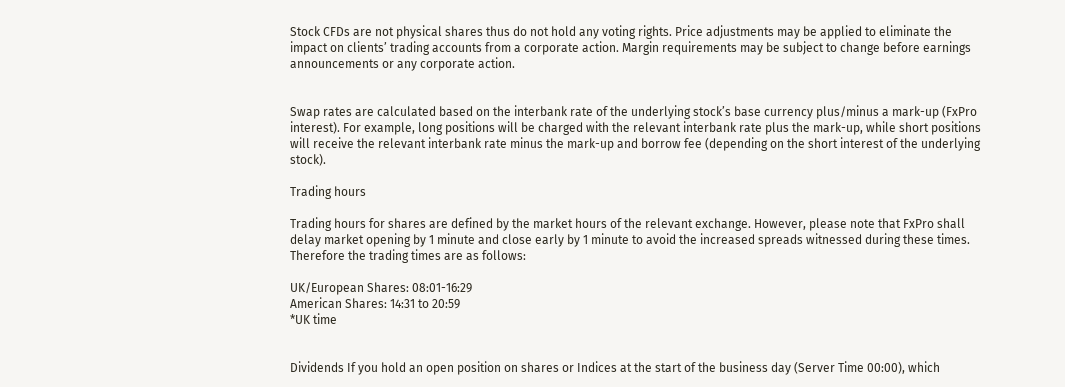Stock CFDs are not physical shares thus do not hold any voting rights. Price adjustments may be applied to eliminate the impact on clients’ trading accounts from a corporate action. Margin requirements may be subject to change before earnings announcements or any corporate action.


Swap rates are calculated based on the interbank rate of the underlying stock’s base currency plus/minus a mark-up (FxPro interest). For example, long positions will be charged with the relevant interbank rate plus the mark-up, while short positions will receive the relevant interbank rate minus the mark-up and borrow fee (depending on the short interest of the underlying stock).

Trading hours

Trading hours for shares are defined by the market hours of the relevant exchange. However, please note that FxPro shall delay market opening by 1 minute and close early by 1 minute to avoid the increased spreads witnessed during these times. Therefore the trading times are as follows:

UK/European Shares: 08:01-16:29
American Shares: 14:31 to 20:59
*UK time


Dividends If you hold an open position on shares or Indices at the start of the business day (Server Time 00:00), which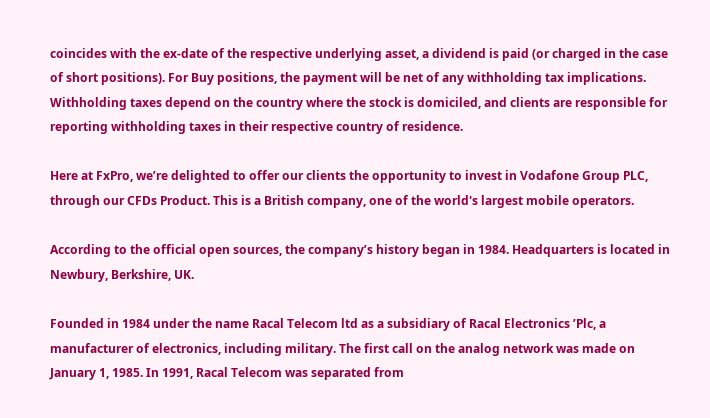coincides with the ex-date of the respective underlying asset, a dividend is paid (or charged in the case of short positions). For Buy positions, the payment will be net of any withholding tax implications.
Withholding taxes depend on the country where the stock is domiciled, and clients are responsible for reporting withholding taxes in their respective country of residence.

Here at FxPro, we’re delighted to offer our clients the opportunity to invest in Vodafone Group PLC, through our CFDs Product. This is a British company, one of the world's largest mobile operators.

According to the official open sources, the company’s history began in 1984. Headquarters is located in Newbury, Berkshire, UK.

Founded in 1984 under the name Racal Telecom ltd as a subsidiary of Racal Electronics ’Plc, a manufacturer of electronics, including military. The first call on the analog network was made on January 1, 1985. In 1991, Racal Telecom was separated from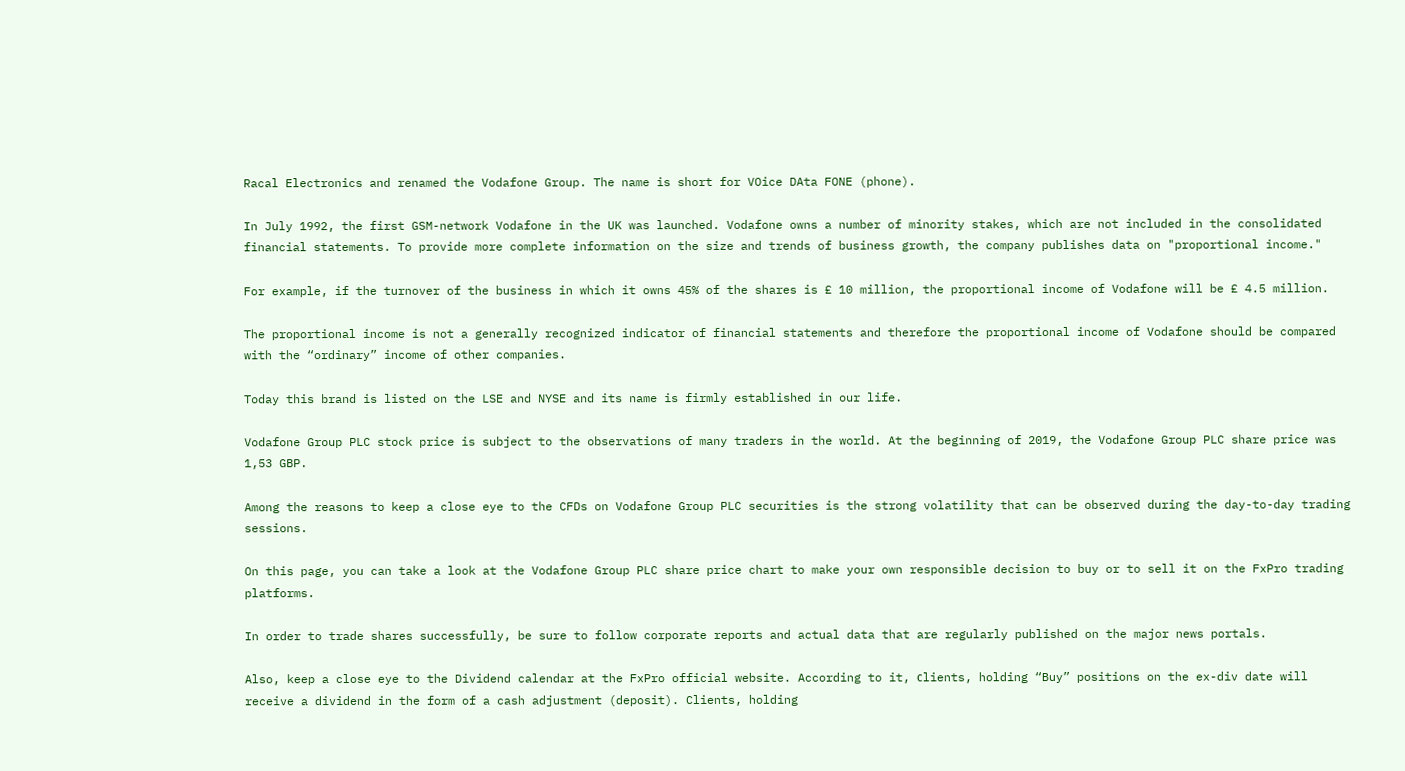Racal Electronics and renamed the Vodafone Group. The name is short for VOice DAta FONE (phone).

In July 1992, the first GSM-network Vodafone in the UK was launched. Vodafone owns a number of minority stakes, which are not included in the consolidated financial statements. To provide more complete information on the size and trends of business growth, the company publishes data on "proportional income."

For example, if the turnover of the business in which it owns 45% of the shares is £ 10 million, the proportional income of Vodafone will be £ 4.5 million.

The proportional income is not a generally recognized indicator of financial statements and therefore the proportional income of Vodafone should be compared with the “ordinary” income of other companies.

Today this brand is listed on the LSE and NYSE and its name is firmly established in our life.

Vodafone Group PLC stock price is subject to the observations of many traders in the world. At the beginning of 2019, the Vodafone Group PLC share price was 1,53 GBP.

Among the reasons to keep a close eye to the CFDs on Vodafone Group PLC securities is the strong volatility that can be observed during the day-to-day trading sessions.

On this page, you can take a look at the Vodafone Group PLC share price chart to make your own responsible decision to buy or to sell it on the FxPro trading platforms.

In order to trade shares successfully, be sure to follow corporate reports and actual data that are regularly published on the major news portals.

Also, keep a close eye to the Dividend calendar at the FxPro official website. According to it, сlients, holding “Buy” positions on the ex-div date will receive a dividend in the form of a cash adjustment (deposit). Clients, holding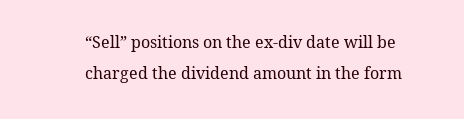“Sell” positions on the ex-div date will be charged the dividend amount in the form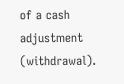of a cash adjustment (withdrawal).